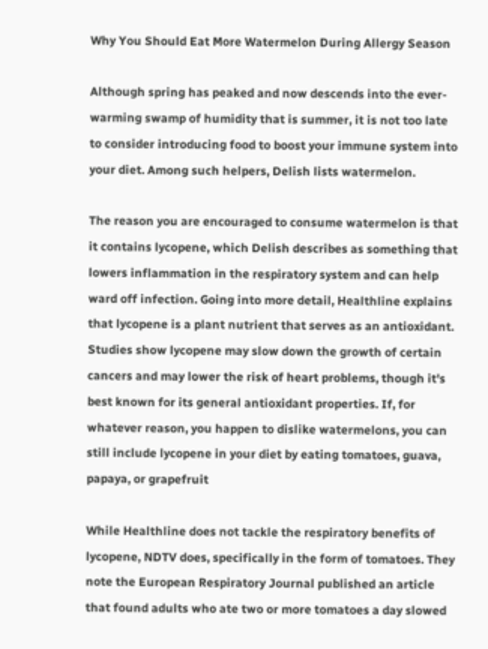Why You Should Eat More Watermelon During Allergy Season

Although spring has peaked and now descends into the ever-warming swamp of humidity that is summer, it is not too late to consider introducing food to boost your immune system into your diet. Among such helpers, Delish lists watermelon.

The reason you are encouraged to consume watermelon is that it contains lycopene, which Delish describes as something that lowers inflammation in the respiratory system and can help ward off infection. Going into more detail, Healthline explains that lycopene is a plant nutrient that serves as an antioxidant. Studies show lycopene may slow down the growth of certain cancers and may lower the risk of heart problems, though it's best known for its general antioxidant properties. If, for whatever reason, you happen to dislike watermelons, you can still include lycopene in your diet by eating tomatoes, guava, papaya, or grapefruit

While Healthline does not tackle the respiratory benefits of lycopene, NDTV does, specifically in the form of tomatoes. They note the European Respiratory Journal published an article that found adults who ate two or more tomatoes a day slowed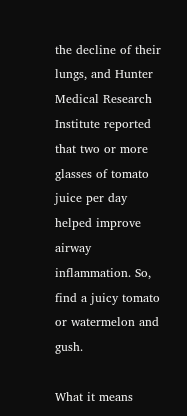the decline of their lungs, and Hunter Medical Research Institute reported that two or more glasses of tomato juice per day helped improve airway inflammation. So, find a juicy tomato or watermelon and gush.

What it means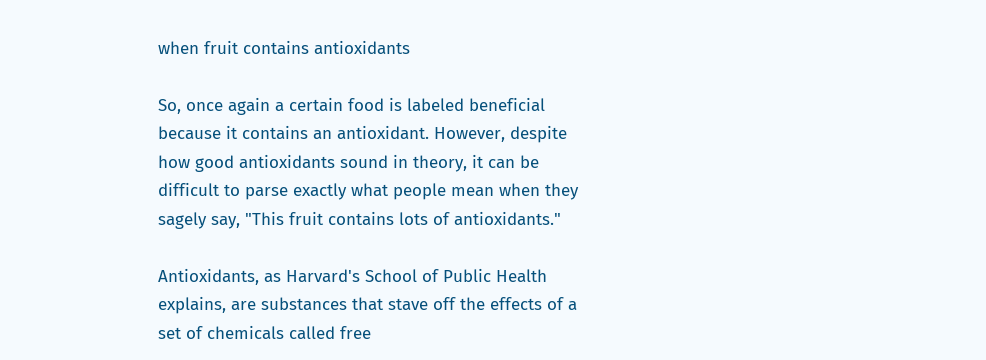when fruit contains antioxidants

So, once again a certain food is labeled beneficial because it contains an antioxidant. However, despite how good antioxidants sound in theory, it can be difficult to parse exactly what people mean when they sagely say, "This fruit contains lots of antioxidants."

Antioxidants, as Harvard's School of Public Health explains, are substances that stave off the effects of a set of chemicals called free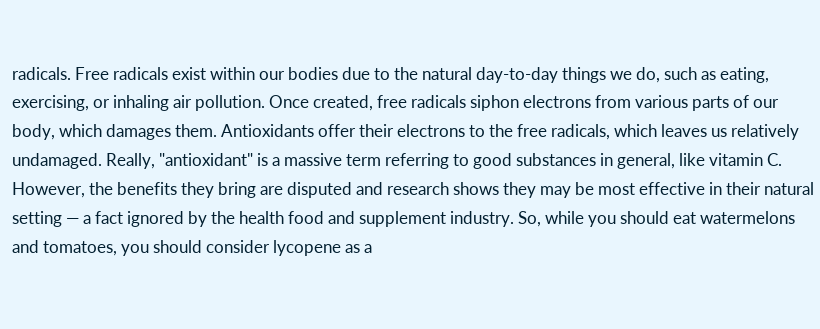radicals. Free radicals exist within our bodies due to the natural day-to-day things we do, such as eating, exercising, or inhaling air pollution. Once created, free radicals siphon electrons from various parts of our body, which damages them. Antioxidants offer their electrons to the free radicals, which leaves us relatively undamaged. Really, "antioxidant" is a massive term referring to good substances in general, like vitamin C. However, the benefits they bring are disputed and research shows they may be most effective in their natural setting — a fact ignored by the health food and supplement industry. So, while you should eat watermelons and tomatoes, you should consider lycopene as a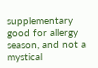supplementary good for allergy season, and not a mystical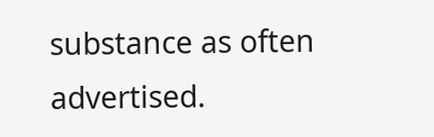substance as often advertised.